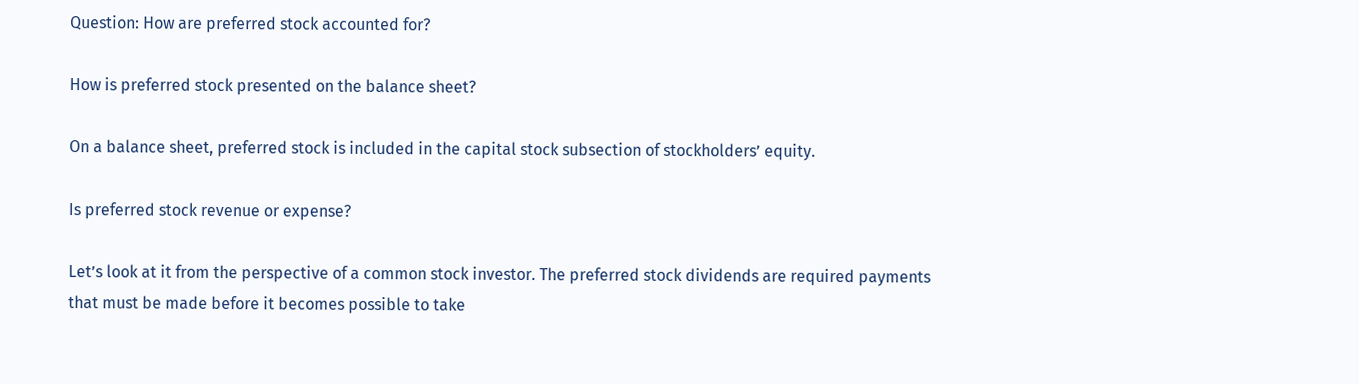Question: How are preferred stock accounted for?

How is preferred stock presented on the balance sheet?

On a balance sheet, preferred stock is included in the capital stock subsection of stockholders’ equity.

Is preferred stock revenue or expense?

Let’s look at it from the perspective of a common stock investor. The preferred stock dividends are required payments that must be made before it becomes possible to take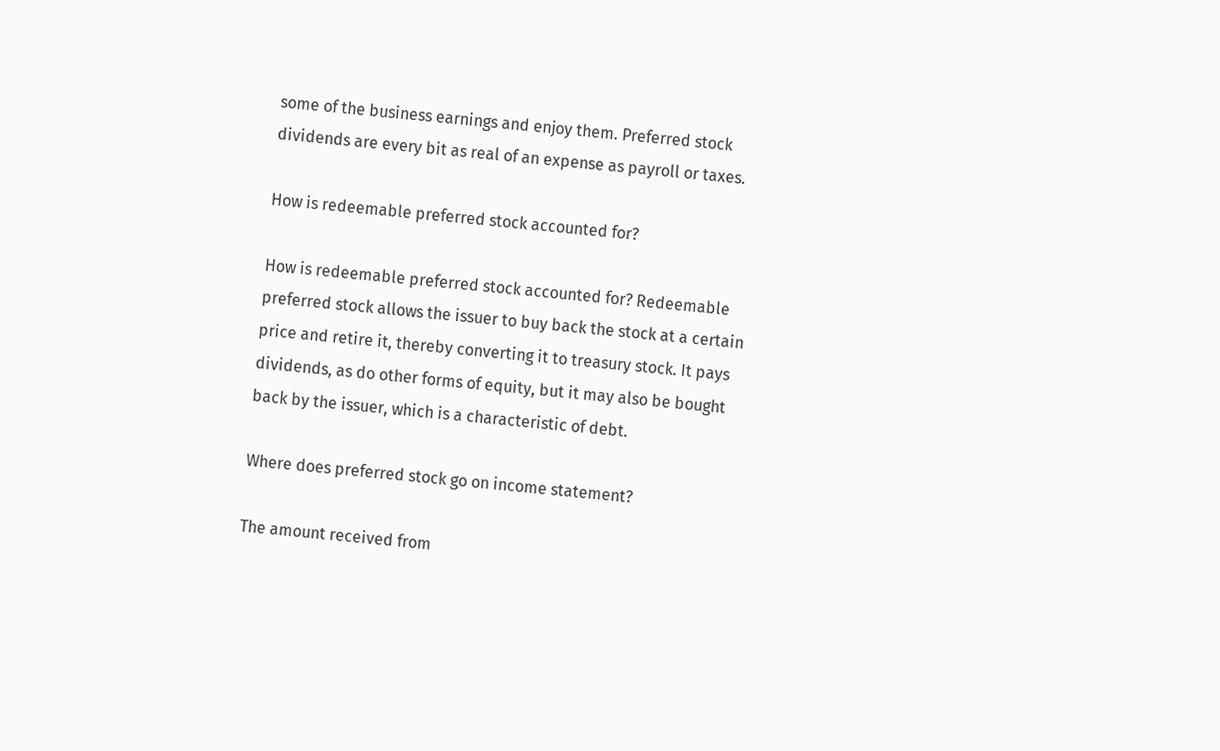some of the business earnings and enjoy them. Preferred stock dividends are every bit as real of an expense as payroll or taxes.

How is redeemable preferred stock accounted for?

How is redeemable preferred stock accounted for? Redeemable preferred stock allows the issuer to buy back the stock at a certain price and retire it, thereby converting it to treasury stock. It pays dividends, as do other forms of equity, but it may also be bought back by the issuer, which is a characteristic of debt.

Where does preferred stock go on income statement?

The amount received from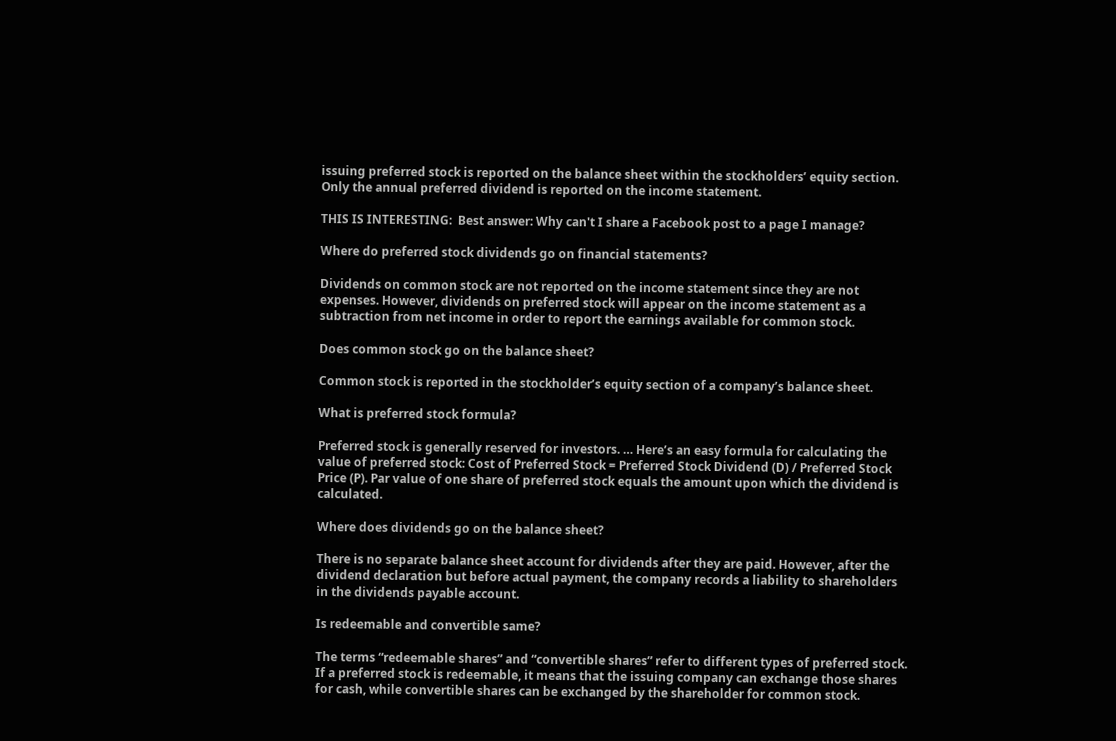issuing preferred stock is reported on the balance sheet within the stockholders’ equity section. Only the annual preferred dividend is reported on the income statement.

THIS IS INTERESTING:  Best answer: Why can't I share a Facebook post to a page I manage?

Where do preferred stock dividends go on financial statements?

Dividends on common stock are not reported on the income statement since they are not expenses. However, dividends on preferred stock will appear on the income statement as a subtraction from net income in order to report the earnings available for common stock.

Does common stock go on the balance sheet?

Common stock is reported in the stockholder’s equity section of a company’s balance sheet.

What is preferred stock formula?

Preferred stock is generally reserved for investors. … Here’s an easy formula for calculating the value of preferred stock: Cost of Preferred Stock = Preferred Stock Dividend (D) / Preferred Stock Price (P). Par value of one share of preferred stock equals the amount upon which the dividend is calculated.

Where does dividends go on the balance sheet?

There is no separate balance sheet account for dividends after they are paid. However, after the dividend declaration but before actual payment, the company records a liability to shareholders in the dividends payable account.

Is redeemable and convertible same?

The terms “redeemable shares” and “convertible shares” refer to different types of preferred stock. If a preferred stock is redeemable, it means that the issuing company can exchange those shares for cash, while convertible shares can be exchanged by the shareholder for common stock.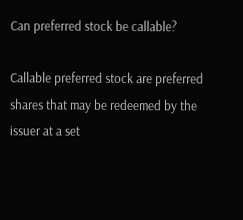Can preferred stock be callable?

Callable preferred stock are preferred shares that may be redeemed by the issuer at a set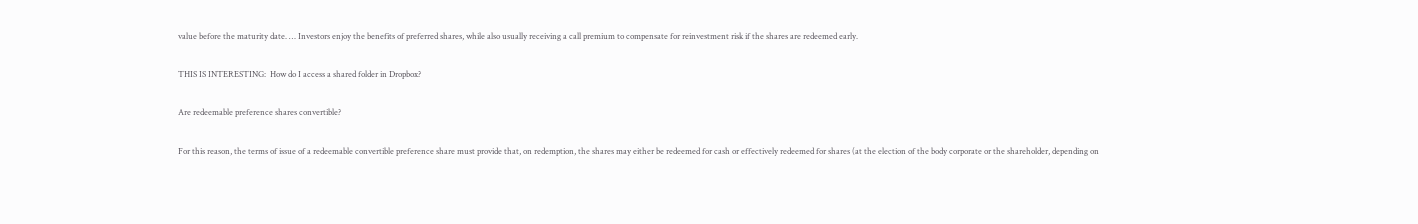value before the maturity date. … Investors enjoy the benefits of preferred shares, while also usually receiving a call premium to compensate for reinvestment risk if the shares are redeemed early.

THIS IS INTERESTING:  How do I access a shared folder in Dropbox?

Are redeemable preference shares convertible?

For this reason, the terms of issue of a redeemable convertible preference share must provide that, on redemption, the shares may either be redeemed for cash or effectively redeemed for shares (at the election of the body corporate or the shareholder, depending on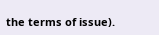the terms of issue).